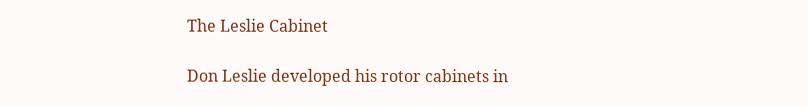The Leslie Cabinet

Don Leslie developed his rotor cabinets in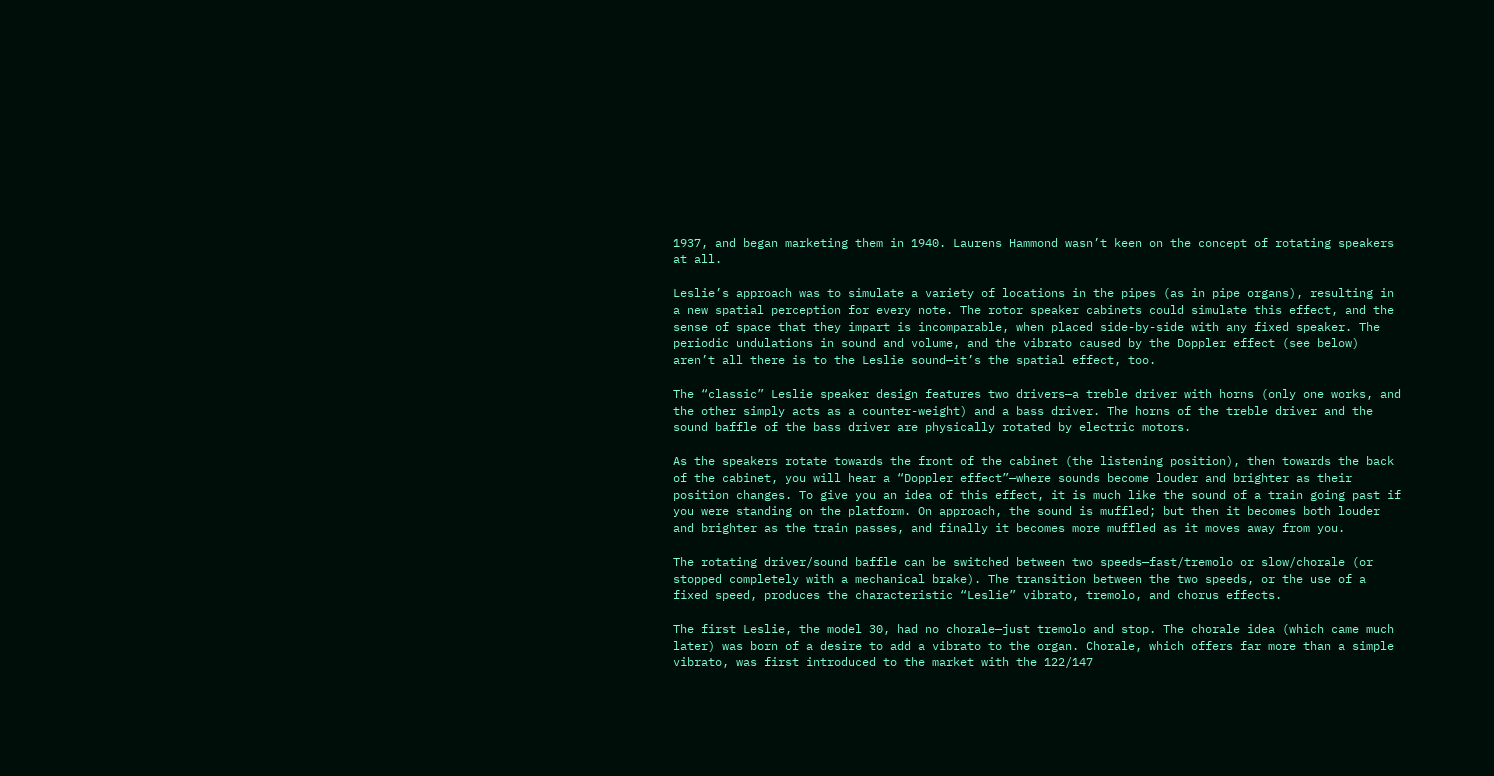1937, and began marketing them in 1940. Laurens Hammond wasn’t keen on the concept of rotating speakers at all.

Leslie’s approach was to simulate a variety of locations in the pipes (as in pipe organs), resulting in a new spatial perception for every note. The rotor speaker cabinets could simulate this effect, and the sense of space that they impart is incomparable, when placed side-by-side with any fixed speaker. The periodic undulations in sound and volume, and the vibrato caused by the Doppler effect (see below) aren’t all there is to the Leslie sound—it’s the spatial effect, too.

The “classic” Leslie speaker design features two drivers—a treble driver with horns (only one works, and the other simply acts as a counter-weight) and a bass driver. The horns of the treble driver and the sound baffle of the bass driver are physically rotated by electric motors.

As the speakers rotate towards the front of the cabinet (the listening position), then towards the back of the cabinet, you will hear a “Doppler effect”—where sounds become louder and brighter as their position changes. To give you an idea of this effect, it is much like the sound of a train going past if you were standing on the platform. On approach, the sound is muffled; but then it becomes both louder and brighter as the train passes, and finally it becomes more muffled as it moves away from you.

The rotating driver/sound baffle can be switched between two speeds—fast/tremolo or slow/chorale (or stopped completely with a mechanical brake). The transition between the two speeds, or the use of a fixed speed, produces the characteristic “Leslie” vibrato, tremolo, and chorus effects.

The first Leslie, the model 30, had no chorale—just tremolo and stop. The chorale idea (which came much later) was born of a desire to add a vibrato to the organ. Chorale, which offers far more than a simple vibrato, was first introduced to the market with the 122/147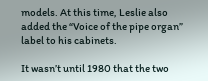models. At this time, Leslie also added the “Voice of the pipe organ” label to his cabinets.

It wasn’t until 1980 that the two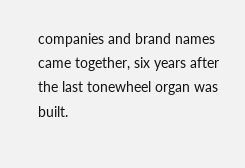companies and brand names came together, six years after the last tonewheel organ was built.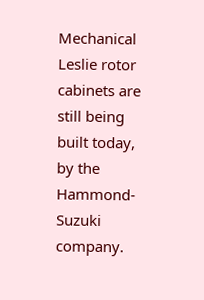Mechanical Leslie rotor cabinets are still being built today, by the Hammond-Suzuki company.